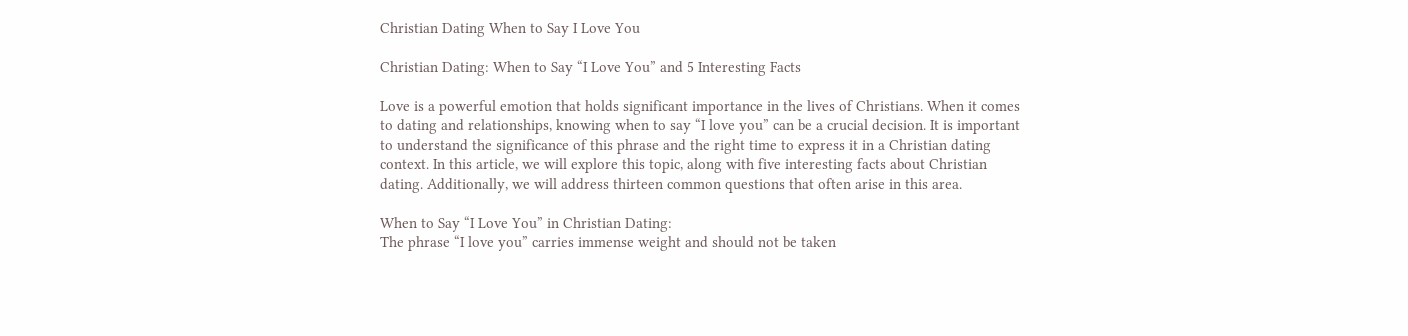Christian Dating When to Say I Love You

Christian Dating: When to Say “I Love You” and 5 Interesting Facts

Love is a powerful emotion that holds significant importance in the lives of Christians. When it comes to dating and relationships, knowing when to say “I love you” can be a crucial decision. It is important to understand the significance of this phrase and the right time to express it in a Christian dating context. In this article, we will explore this topic, along with five interesting facts about Christian dating. Additionally, we will address thirteen common questions that often arise in this area.

When to Say “I Love You” in Christian Dating:
The phrase “I love you” carries immense weight and should not be taken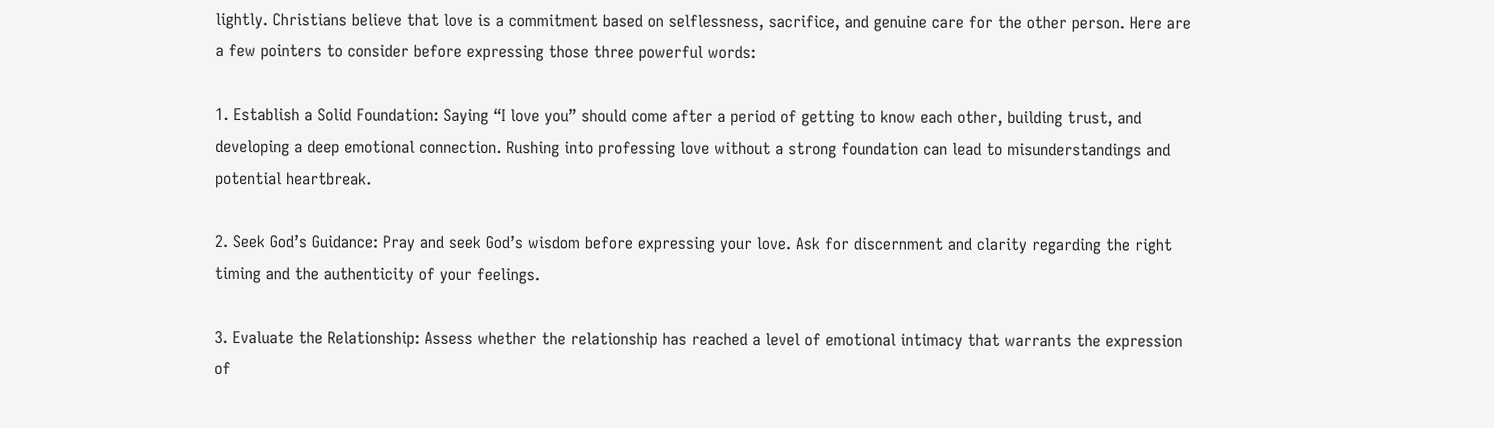lightly. Christians believe that love is a commitment based on selflessness, sacrifice, and genuine care for the other person. Here are a few pointers to consider before expressing those three powerful words:

1. Establish a Solid Foundation: Saying “I love you” should come after a period of getting to know each other, building trust, and developing a deep emotional connection. Rushing into professing love without a strong foundation can lead to misunderstandings and potential heartbreak.

2. Seek God’s Guidance: Pray and seek God’s wisdom before expressing your love. Ask for discernment and clarity regarding the right timing and the authenticity of your feelings.

3. Evaluate the Relationship: Assess whether the relationship has reached a level of emotional intimacy that warrants the expression of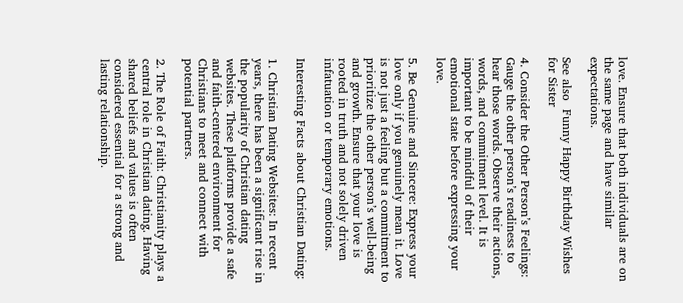love. Ensure that both individuals are on the same page and have similar expectations.

See also  Funny Happy Birthday Wishes for Sister

4. Consider the Other Person’s Feelings: Gauge the other person’s readiness to hear those words. Observe their actions, words, and commitment level. It is important to be mindful of their emotional state before expressing your love.

5. Be Genuine and Sincere: Express your love only if you genuinely mean it. Love is not just a feeling but a commitment to prioritize the other person’s well-being and growth. Ensure that your love is rooted in truth and not solely driven infatuation or temporary emotions.

Interesting Facts about Christian Dating:

1. Christian Dating Websites: In recent years, there has been a significant rise in the popularity of Christian dating websites. These platforms provide a safe and faith-centered environment for Christians to meet and connect with potential partners.

2. The Role of Faith: Christianity plays a central role in Christian dating. Having shared beliefs and values is often considered essential for a strong and lasting relationship.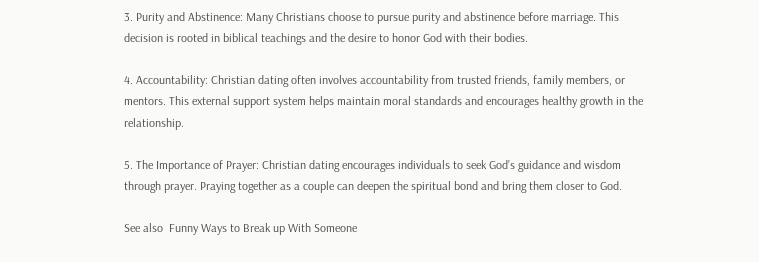3. Purity and Abstinence: Many Christians choose to pursue purity and abstinence before marriage. This decision is rooted in biblical teachings and the desire to honor God with their bodies.

4. Accountability: Christian dating often involves accountability from trusted friends, family members, or mentors. This external support system helps maintain moral standards and encourages healthy growth in the relationship.

5. The Importance of Prayer: Christian dating encourages individuals to seek God’s guidance and wisdom through prayer. Praying together as a couple can deepen the spiritual bond and bring them closer to God.

See also  Funny Ways to Break up With Someone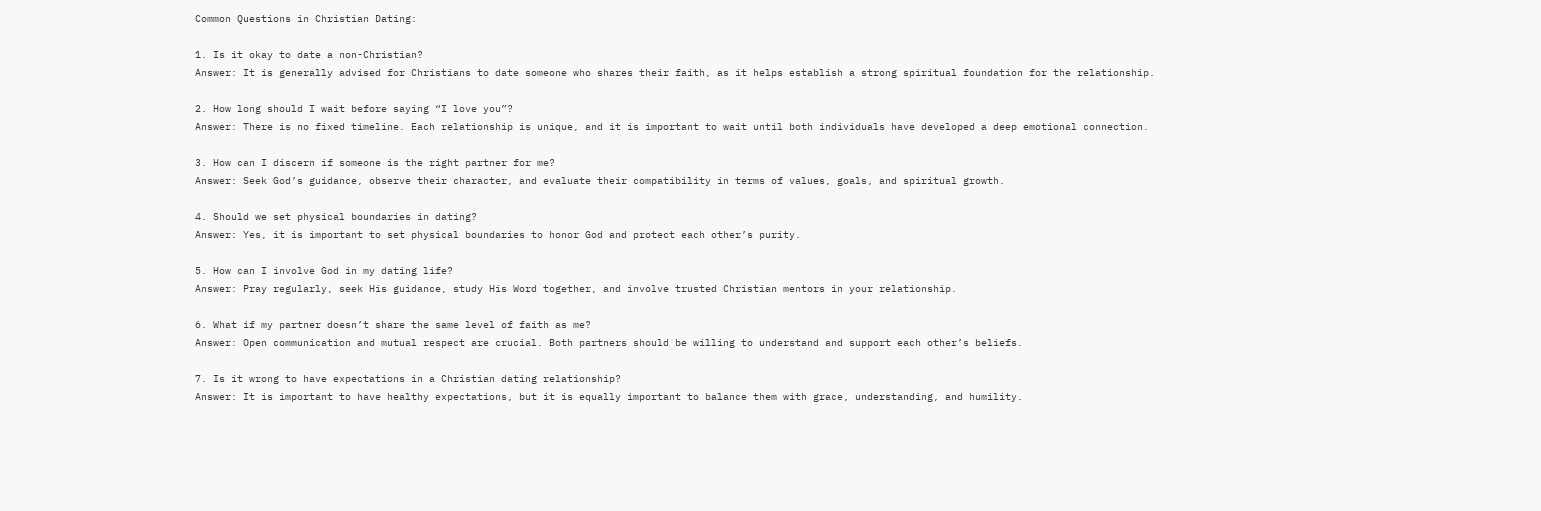Common Questions in Christian Dating:

1. Is it okay to date a non-Christian?
Answer: It is generally advised for Christians to date someone who shares their faith, as it helps establish a strong spiritual foundation for the relationship.

2. How long should I wait before saying “I love you”?
Answer: There is no fixed timeline. Each relationship is unique, and it is important to wait until both individuals have developed a deep emotional connection.

3. How can I discern if someone is the right partner for me?
Answer: Seek God’s guidance, observe their character, and evaluate their compatibility in terms of values, goals, and spiritual growth.

4. Should we set physical boundaries in dating?
Answer: Yes, it is important to set physical boundaries to honor God and protect each other’s purity.

5. How can I involve God in my dating life?
Answer: Pray regularly, seek His guidance, study His Word together, and involve trusted Christian mentors in your relationship.

6. What if my partner doesn’t share the same level of faith as me?
Answer: Open communication and mutual respect are crucial. Both partners should be willing to understand and support each other’s beliefs.

7. Is it wrong to have expectations in a Christian dating relationship?
Answer: It is important to have healthy expectations, but it is equally important to balance them with grace, understanding, and humility.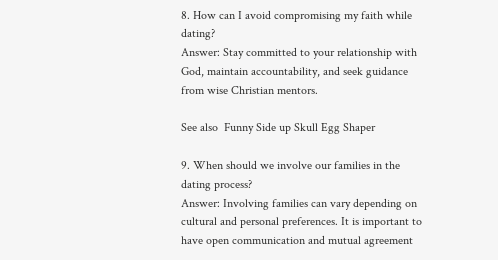8. How can I avoid compromising my faith while dating?
Answer: Stay committed to your relationship with God, maintain accountability, and seek guidance from wise Christian mentors.

See also  Funny Side up Skull Egg Shaper

9. When should we involve our families in the dating process?
Answer: Involving families can vary depending on cultural and personal preferences. It is important to have open communication and mutual agreement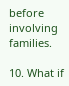before involving families.

10. What if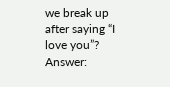we break up after saying “I love you”?
Answer: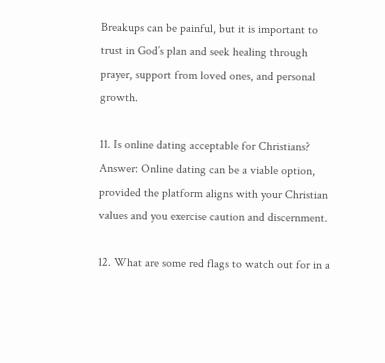Breakups can be painful, but it is important to trust in God’s plan and seek healing through prayer, support from loved ones, and personal growth.

11. Is online dating acceptable for Christians?
Answer: Online dating can be a viable option, provided the platform aligns with your Christian values and you exercise caution and discernment.

12. What are some red flags to watch out for in a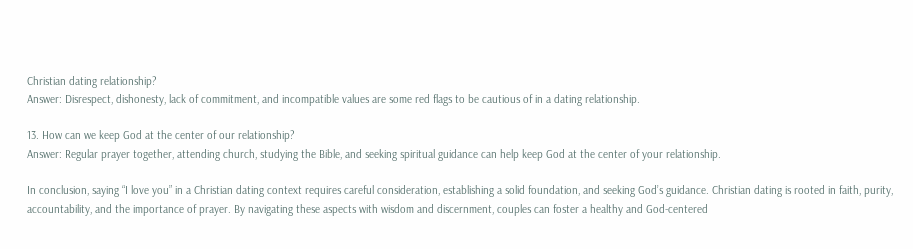Christian dating relationship?
Answer: Disrespect, dishonesty, lack of commitment, and incompatible values are some red flags to be cautious of in a dating relationship.

13. How can we keep God at the center of our relationship?
Answer: Regular prayer together, attending church, studying the Bible, and seeking spiritual guidance can help keep God at the center of your relationship.

In conclusion, saying “I love you” in a Christian dating context requires careful consideration, establishing a solid foundation, and seeking God’s guidance. Christian dating is rooted in faith, purity, accountability, and the importance of prayer. By navigating these aspects with wisdom and discernment, couples can foster a healthy and God-centered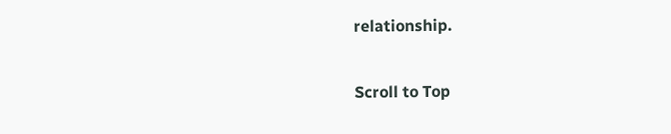relationship.

Scroll to Top